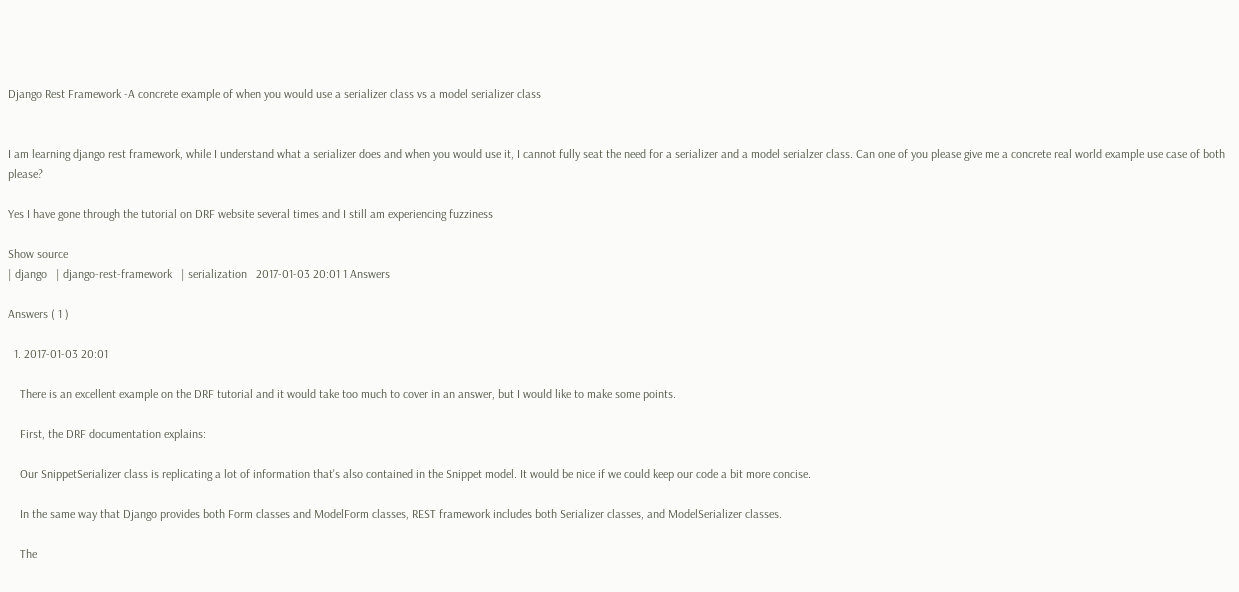Django Rest Framework -A concrete example of when you would use a serializer class vs a model serializer class


I am learning django rest framework, while I understand what a serializer does and when you would use it, I cannot fully seat the need for a serializer and a model serialzer class. Can one of you please give me a concrete real world example use case of both please?

Yes I have gone through the tutorial on DRF website several times and I still am experiencing fuzziness

Show source
| django   | django-rest-framework   | serialization   2017-01-03 20:01 1 Answers

Answers ( 1 )

  1. 2017-01-03 20:01

    There is an excellent example on the DRF tutorial and it would take too much to cover in an answer, but I would like to make some points.

    First, the DRF documentation explains:

    Our SnippetSerializer class is replicating a lot of information that's also contained in the Snippet model. It would be nice if we could keep our code a bit more concise.

    In the same way that Django provides both Form classes and ModelForm classes, REST framework includes both Serializer classes, and ModelSerializer classes.

    The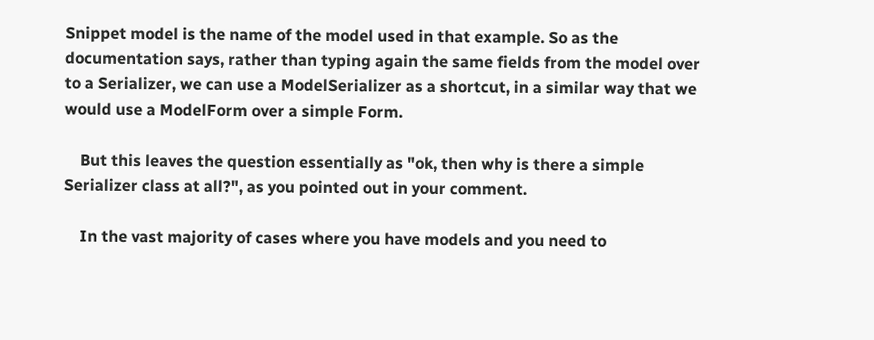Snippet model is the name of the model used in that example. So as the documentation says, rather than typing again the same fields from the model over to a Serializer, we can use a ModelSerializer as a shortcut, in a similar way that we would use a ModelForm over a simple Form.

    But this leaves the question essentially as "ok, then why is there a simple Serializer class at all?", as you pointed out in your comment.

    In the vast majority of cases where you have models and you need to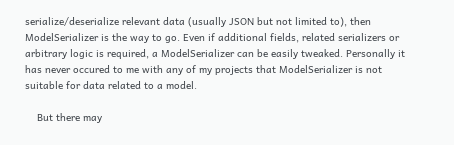serialize/deserialize relevant data (usually JSON but not limited to), then ModelSerializer is the way to go. Even if additional fields, related serializers or arbitrary logic is required, a ModelSerializer can be easily tweaked. Personally it has never occured to me with any of my projects that ModelSerializer is not suitable for data related to a model.

    But there may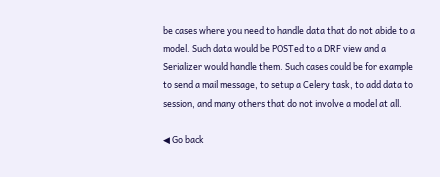be cases where you need to handle data that do not abide to a model. Such data would be POSTed to a DRF view and a Serializer would handle them. Such cases could be for example to send a mail message, to setup a Celery task, to add data to session, and many others that do not involve a model at all.

◀ Go back